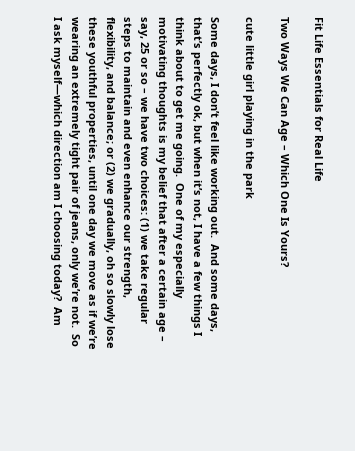Fit Life Essentials for Real Life

Two Ways We Can Age – Which One Is Yours?

cute little girl playing in the park

Some days, I don’t feel like working out.  And some days, that’s perfectly ok, but when it’s not, I have a few things I think about to get me going.  One of my especially motivating thoughts is my belief that after a certain age – say, 25 or so – we have two choices: (1) we take regular steps to maintain and even enhance our strength, flexibility, and balance; or (2) we gradually, oh so slowly lose these youthful properties, until one day we move as if we’re wearing an extremely tight pair of jeans, only we’re not.  So I ask myself—which direction am I choosing today?  Am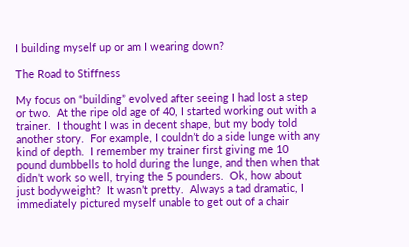I building myself up or am I wearing down?

The Road to Stiffness

My focus on “building” evolved after seeing I had lost a step or two.  At the ripe old age of 40, I started working out with a trainer.  I thought I was in decent shape, but my body told another story.  For example, I couldn’t do a side lunge with any kind of depth.  I remember my trainer first giving me 10 pound dumbbells to hold during the lunge, and then when that didn’t work so well, trying the 5 pounders.  Ok, how about just bodyweight?  It wasn’t pretty.  Always a tad dramatic, I immediately pictured myself unable to get out of a chair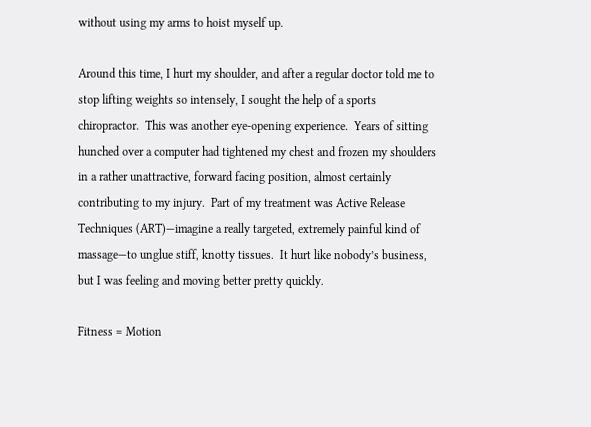without using my arms to hoist myself up.

Around this time, I hurt my shoulder, and after a regular doctor told me to stop lifting weights so intensely, I sought the help of a sports chiropractor.  This was another eye-opening experience.  Years of sitting hunched over a computer had tightened my chest and frozen my shoulders in a rather unattractive, forward facing position, almost certainly contributing to my injury.  Part of my treatment was Active Release Techniques (ART)—imagine a really targeted, extremely painful kind of massage—to unglue stiff, knotty tissues.  It hurt like nobody’s business, but I was feeling and moving better pretty quickly.

Fitness = Motion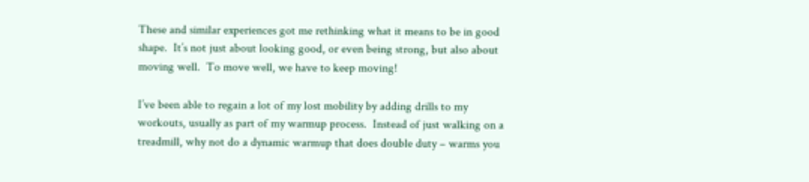These and similar experiences got me rethinking what it means to be in good shape.  It’s not just about looking good, or even being strong, but also about moving well.  To move well, we have to keep moving!

I’ve been able to regain a lot of my lost mobility by adding drills to my workouts, usually as part of my warmup process.  Instead of just walking on a treadmill, why not do a dynamic warmup that does double duty – warms you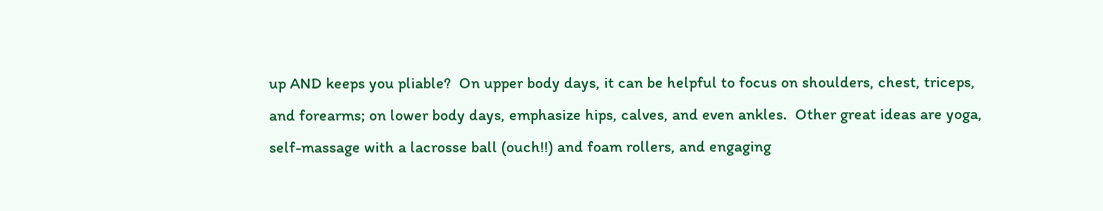up AND keeps you pliable?  On upper body days, it can be helpful to focus on shoulders, chest, triceps, and forearms; on lower body days, emphasize hips, calves, and even ankles.  Other great ideas are yoga, self-massage with a lacrosse ball (ouch!!) and foam rollers, and engaging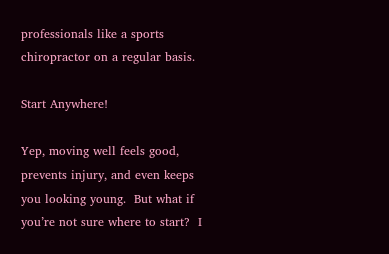professionals like a sports chiropractor on a regular basis.

Start Anywhere!

Yep, moving well feels good, prevents injury, and even keeps you looking young.  But what if you’re not sure where to start?  I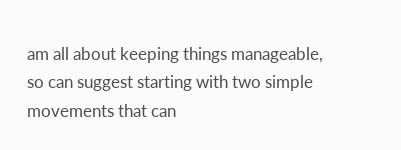am all about keeping things manageable, so can suggest starting with two simple movements that can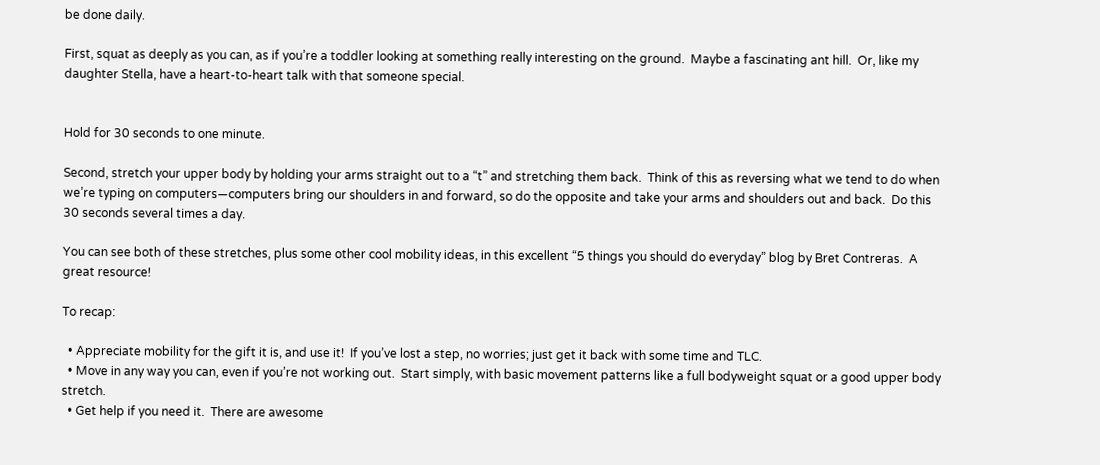be done daily.

First, squat as deeply as you can, as if you’re a toddler looking at something really interesting on the ground.  Maybe a fascinating ant hill.  Or, like my daughter Stella, have a heart-to-heart talk with that someone special.


Hold for 30 seconds to one minute.

Second, stretch your upper body by holding your arms straight out to a “t” and stretching them back.  Think of this as reversing what we tend to do when we’re typing on computers—computers bring our shoulders in and forward, so do the opposite and take your arms and shoulders out and back.  Do this 30 seconds several times a day.

You can see both of these stretches, plus some other cool mobility ideas, in this excellent “5 things you should do everyday” blog by Bret Contreras.  A great resource!

To recap:

  • Appreciate mobility for the gift it is, and use it!  If you’ve lost a step, no worries; just get it back with some time and TLC.
  • Move in any way you can, even if you’re not working out.  Start simply, with basic movement patterns like a full bodyweight squat or a good upper body stretch.
  • Get help if you need it.  There are awesome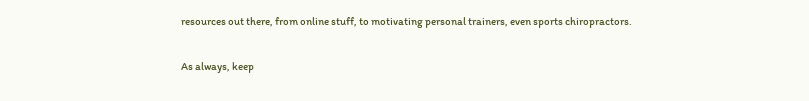resources out there, from online stuff, to motivating personal trainers, even sports chiropractors.

As always, keep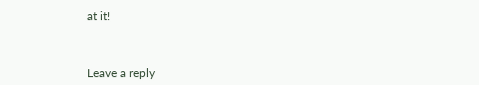at it!



Leave a reply